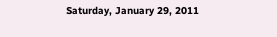Saturday, January 29, 2011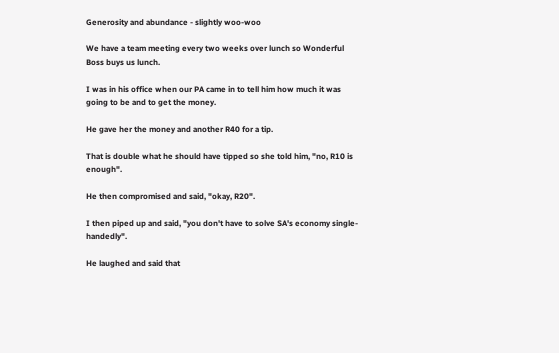Generosity and abundance - slightly woo-woo

We have a team meeting every two weeks over lunch so Wonderful Boss buys us lunch.

I was in his office when our PA came in to tell him how much it was going to be and to get the money.

He gave her the money and another R40 for a tip.

That is double what he should have tipped so she told him, "no, R10 is enough".

He then compromised and said, "okay, R20".

I then piped up and said, "you don't have to solve SA's economy single-handedly".

He laughed and said that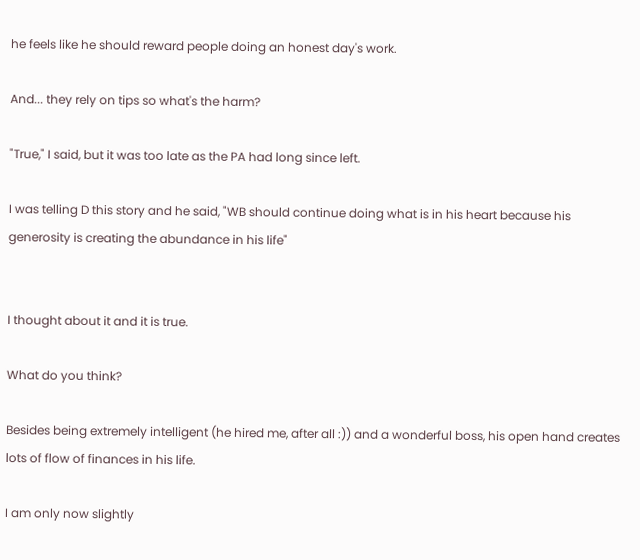he feels like he should reward people doing an honest day's work.

And... they rely on tips so what's the harm?

"True," I said, but it was too late as the PA had long since left.

I was telling D this story and he said, "WB should continue doing what is in his heart because his generosity is creating the abundance in his life"


I thought about it and it is true.

What do you think?

Besides being extremely intelligent (he hired me, after all :)) and a wonderful boss, his open hand creates lots of flow of finances in his life.

I am only now slightly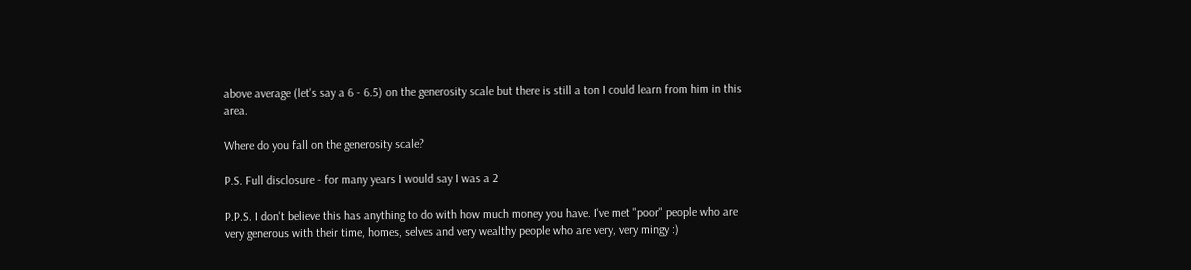above average (let's say a 6 - 6.5) on the generosity scale but there is still a ton I could learn from him in this area.

Where do you fall on the generosity scale?

P.S. Full disclosure - for many years I would say I was a 2

P.P.S. I don't believe this has anything to do with how much money you have. I've met "poor" people who are very generous with their time, homes, selves and very wealthy people who are very, very mingy :)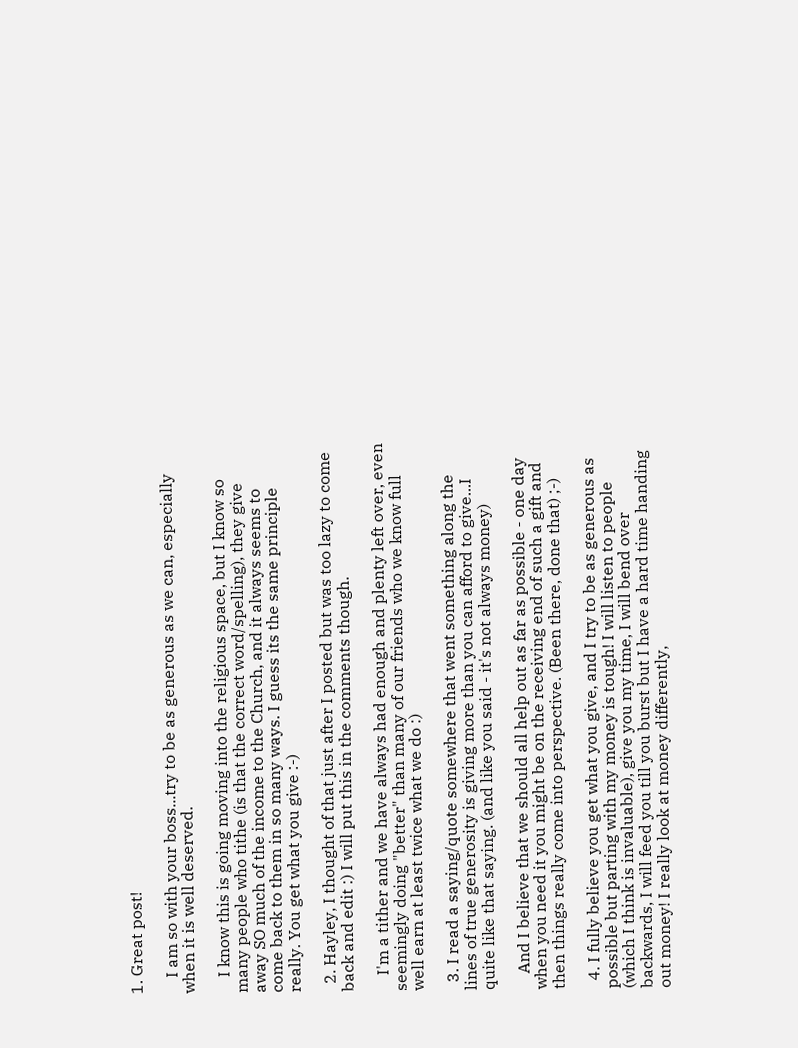1. Great post!

    I am so with your boss...try to be as generous as we can, especially when it is well deserved.

    I know this is going moving into the religious space, but I know so many people who tithe (is that the correct word/spelling), they give away SO much of the income to the Church, and it always seems to come back to them in so many ways. I guess its the same principle really. You get what you give :-)

  2. Hayley, I thought of that just after I posted but was too lazy to come back and edit :) I will put this in the comments though.

    I'm a tither and we have always had enough and plenty left over, even seemingly doing "better" than many of our friends who we know full well earn at least twice what we do :)

  3. I read a saying/quote somewhere that went something along the lines of true generosity is giving more than you can afford to give...I quite like that saying. (and like you said - it's not always money)

    And I believe that we should all help out as far as possible - one day when you need it you might be on the receiving end of such a gift and then things really come into perspective. (Been there, done that) ;-)

  4. I fully believe you get what you give, and I try to be as generous as possible but parting with my money is tough! I will listen to people (which I think is invaluable), give you my time, I will bend over backwards, I will feed you till you burst but I have a hard time handing out money! I really look at money differently,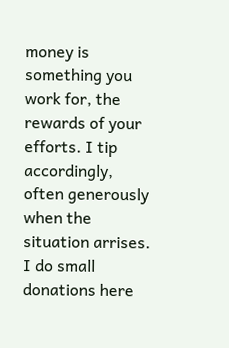money is something you work for, the rewards of your efforts. I tip accordingly, often generously when the situation arrises. I do small donations here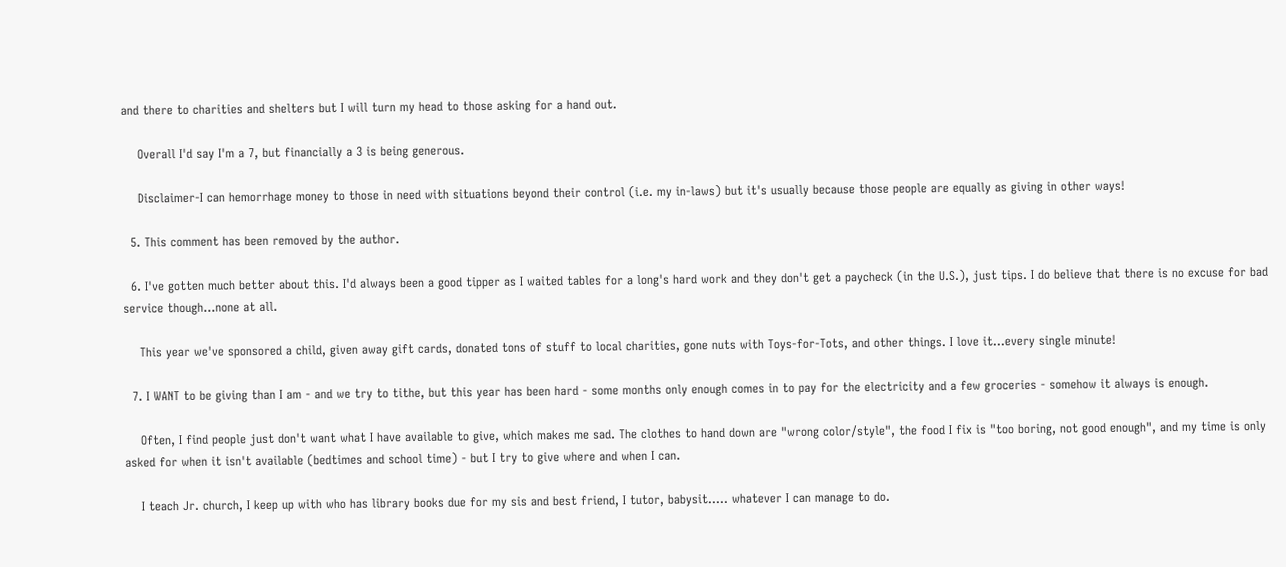and there to charities and shelters but I will turn my head to those asking for a hand out.

    Overall I'd say I'm a 7, but financially a 3 is being generous.

    Disclaimer-I can hemorrhage money to those in need with situations beyond their control (i.e. my in-laws) but it's usually because those people are equally as giving in other ways!

  5. This comment has been removed by the author.

  6. I've gotten much better about this. I'd always been a good tipper as I waited tables for a long's hard work and they don't get a paycheck (in the U.S.), just tips. I do believe that there is no excuse for bad service though...none at all.

    This year we've sponsored a child, given away gift cards, donated tons of stuff to local charities, gone nuts with Toys-for-Tots, and other things. I love it...every single minute!

  7. I WANT to be giving than I am - and we try to tithe, but this year has been hard - some months only enough comes in to pay for the electricity and a few groceries - somehow it always is enough.

    Often, I find people just don't want what I have available to give, which makes me sad. The clothes to hand down are "wrong color/style", the food I fix is "too boring, not good enough", and my time is only asked for when it isn't available (bedtimes and school time) - but I try to give where and when I can.

    I teach Jr. church, I keep up with who has library books due for my sis and best friend, I tutor, babysit..... whatever I can manage to do.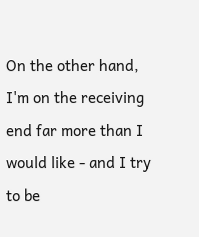On the other hand, I'm on the receiving end far more than I would like - and I try to be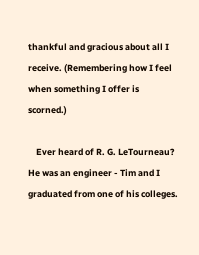thankful and gracious about all I receive. (Remembering how I feel when something I offer is scorned.)

    Ever heard of R. G. LeTourneau? He was an engineer - Tim and I graduated from one of his colleges.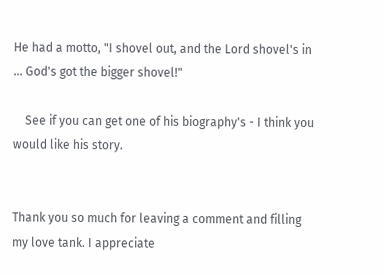He had a motto, "I shovel out, and the Lord shovel's in ... God's got the bigger shovel!"

    See if you can get one of his biography's - I think you would like his story.


Thank you so much for leaving a comment and filling my love tank. I appreciate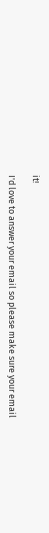it!

I'd love to answer your email so please make sure your email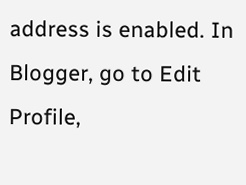address is enabled. In Blogger, go to Edit Profile,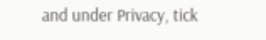and under Privacy, tick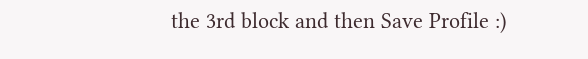the 3rd block and then Save Profile :)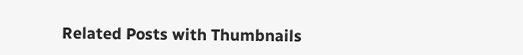Related Posts with Thumbnails